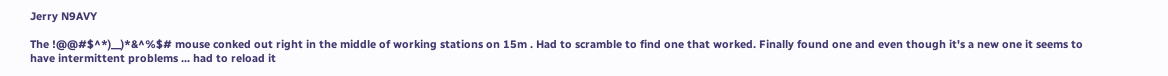Jerry N9AVY

The !@@#$^*)__)*&^%$# mouse conked out right in the middle of working stations on 15m . Had to scramble to find one that worked. Finally found one and even though it's a new one it seems to have intermittent problems ... had to reload it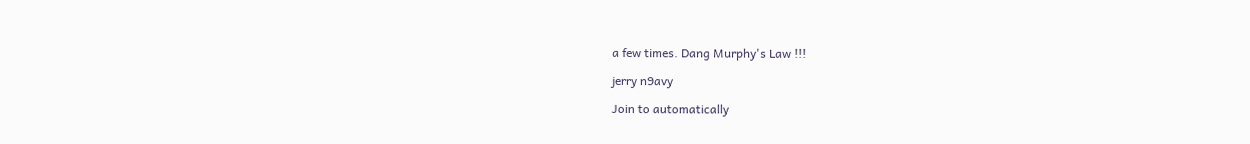a few times. Dang Murphy's Law !!!

jerry n9avy

Join to automatically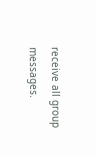receive all group messages.